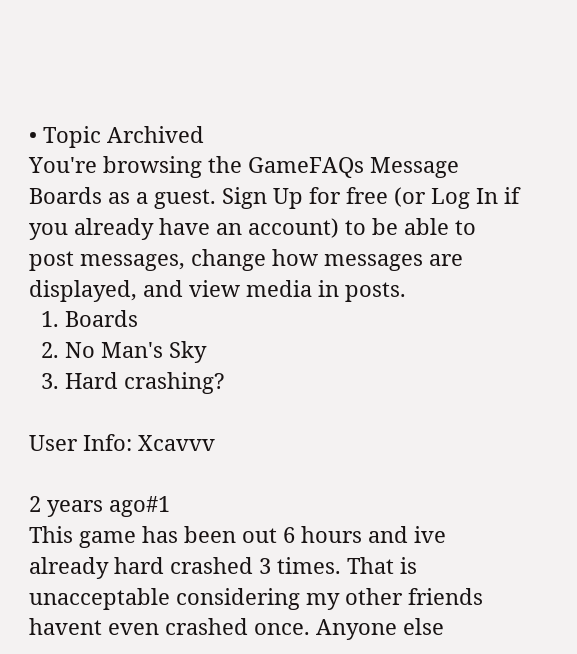• Topic Archived
You're browsing the GameFAQs Message Boards as a guest. Sign Up for free (or Log In if you already have an account) to be able to post messages, change how messages are displayed, and view media in posts.
  1. Boards
  2. No Man's Sky
  3. Hard crashing?

User Info: Xcavvv

2 years ago#1
This game has been out 6 hours and ive already hard crashed 3 times. That is unacceptable considering my other friends havent even crashed once. Anyone else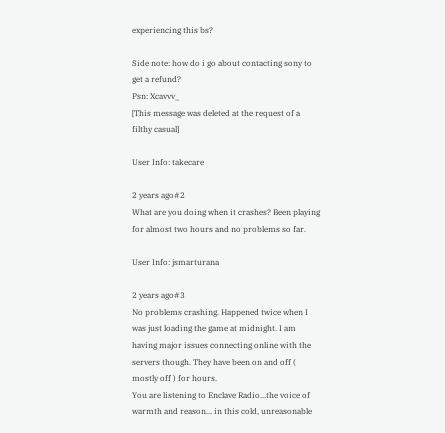experiencing this bs?

Side note: how do i go about contacting sony to get a refund?
Psn: Xcavvv_
[This message was deleted at the request of a filthy casual]

User Info: takecare

2 years ago#2
What are you doing when it crashes? Been playing for almost two hours and no problems so far.

User Info: jsmarturana

2 years ago#3
No problems crashing. Happened twice when I was just loading the game at midnight. I am having major issues connecting online with the servers though. They have been on and off ( mostly off ) for hours.
You are listening to Enclave Radio...the voice of warmth and reason... in this cold, unreasonable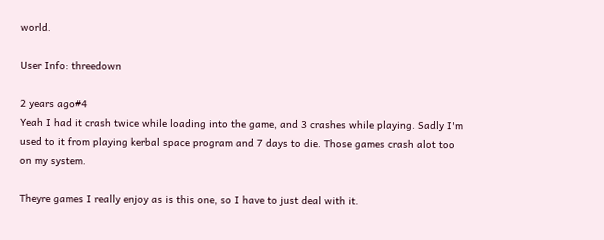world.

User Info: threedown

2 years ago#4
Yeah I had it crash twice while loading into the game, and 3 crashes while playing. Sadly I'm used to it from playing kerbal space program and 7 days to die. Those games crash alot too on my system.

Theyre games I really enjoy as is this one, so I have to just deal with it.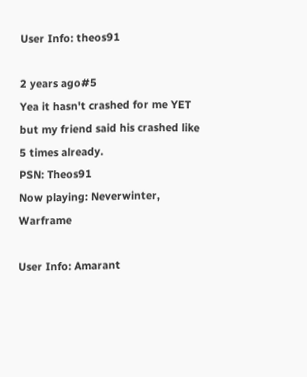User Info: theos91

2 years ago#5
Yea it hasn't crashed for me YET but my friend said his crashed like 5 times already.
PSN: Theos91
Now playing: Neverwinter, Warframe

User Info: Amarant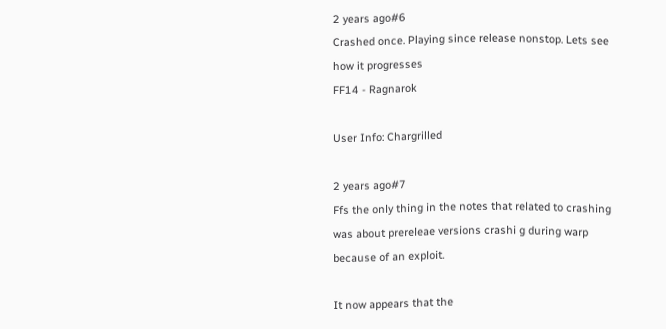2 years ago#6
Crashed once. Playing since release nonstop. Lets see how it progresses
FF14 - Ragnarok

User Info: Chargrilled

2 years ago#7
Ffs the only thing in the notes that related to crashing was about prereleae versions crashi g during warp because of an exploit.

It now appears that the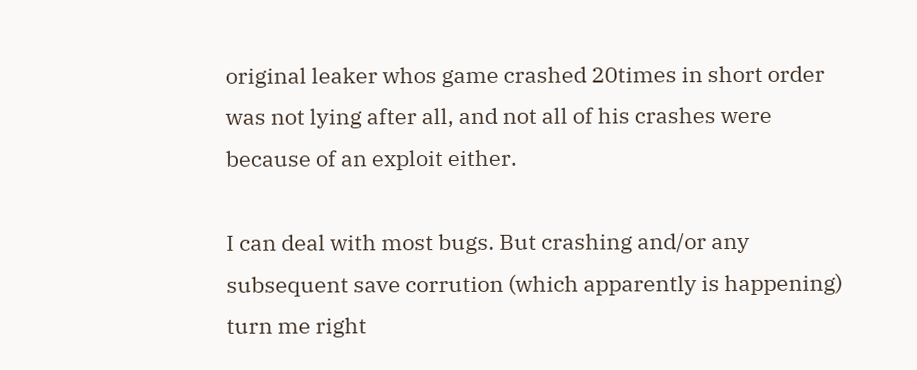original leaker whos game crashed 20times in short order was not lying after all, and not all of his crashes were because of an exploit either.

I can deal with most bugs. But crashing and/or any subsequent save corrution (which apparently is happening) turn me right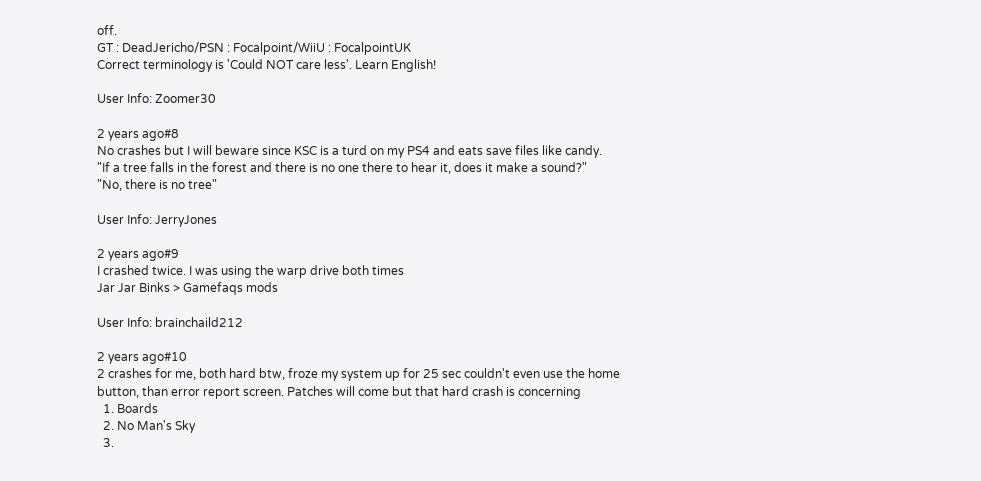off.
GT : DeadJericho/PSN : Focalpoint/WiiU : FocalpointUK
Correct terminology is 'Could NOT care less'. Learn English!

User Info: Zoomer30

2 years ago#8
No crashes but I will beware since KSC is a turd on my PS4 and eats save files like candy.
"If a tree falls in the forest and there is no one there to hear it, does it make a sound?"
"No, there is no tree"

User Info: JerryJones

2 years ago#9
I crashed twice. I was using the warp drive both times
Jar Jar Binks > Gamefaqs mods

User Info: brainchaild212

2 years ago#10
2 crashes for me, both hard btw, froze my system up for 25 sec couldn't even use the home button, than error report screen. Patches will come but that hard crash is concerning
  1. Boards
  2. No Man's Sky
  3.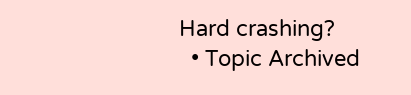Hard crashing?
  • Topic Archived